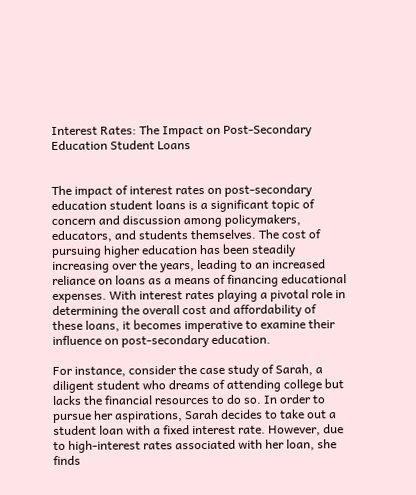Interest Rates: The Impact on Post-Secondary Education Student Loans


The impact of interest rates on post-secondary education student loans is a significant topic of concern and discussion among policymakers, educators, and students themselves. The cost of pursuing higher education has been steadily increasing over the years, leading to an increased reliance on loans as a means of financing educational expenses. With interest rates playing a pivotal role in determining the overall cost and affordability of these loans, it becomes imperative to examine their influence on post-secondary education.

For instance, consider the case study of Sarah, a diligent student who dreams of attending college but lacks the financial resources to do so. In order to pursue her aspirations, Sarah decides to take out a student loan with a fixed interest rate. However, due to high-interest rates associated with her loan, she finds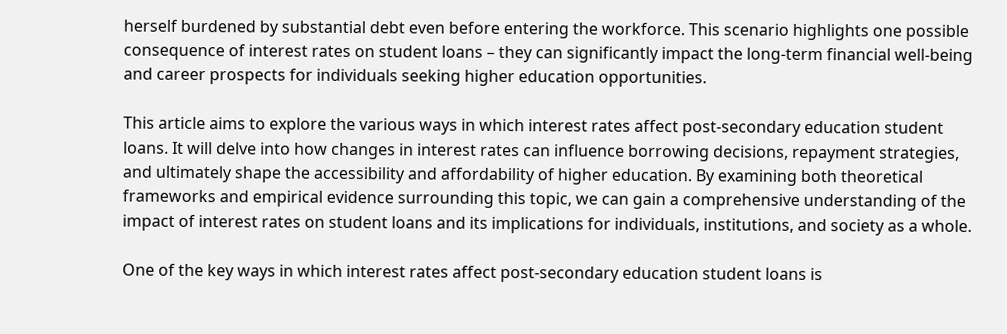herself burdened by substantial debt even before entering the workforce. This scenario highlights one possible consequence of interest rates on student loans – they can significantly impact the long-term financial well-being and career prospects for individuals seeking higher education opportunities.

This article aims to explore the various ways in which interest rates affect post-secondary education student loans. It will delve into how changes in interest rates can influence borrowing decisions, repayment strategies, and ultimately shape the accessibility and affordability of higher education. By examining both theoretical frameworks and empirical evidence surrounding this topic, we can gain a comprehensive understanding of the impact of interest rates on student loans and its implications for individuals, institutions, and society as a whole.

One of the key ways in which interest rates affect post-secondary education student loans is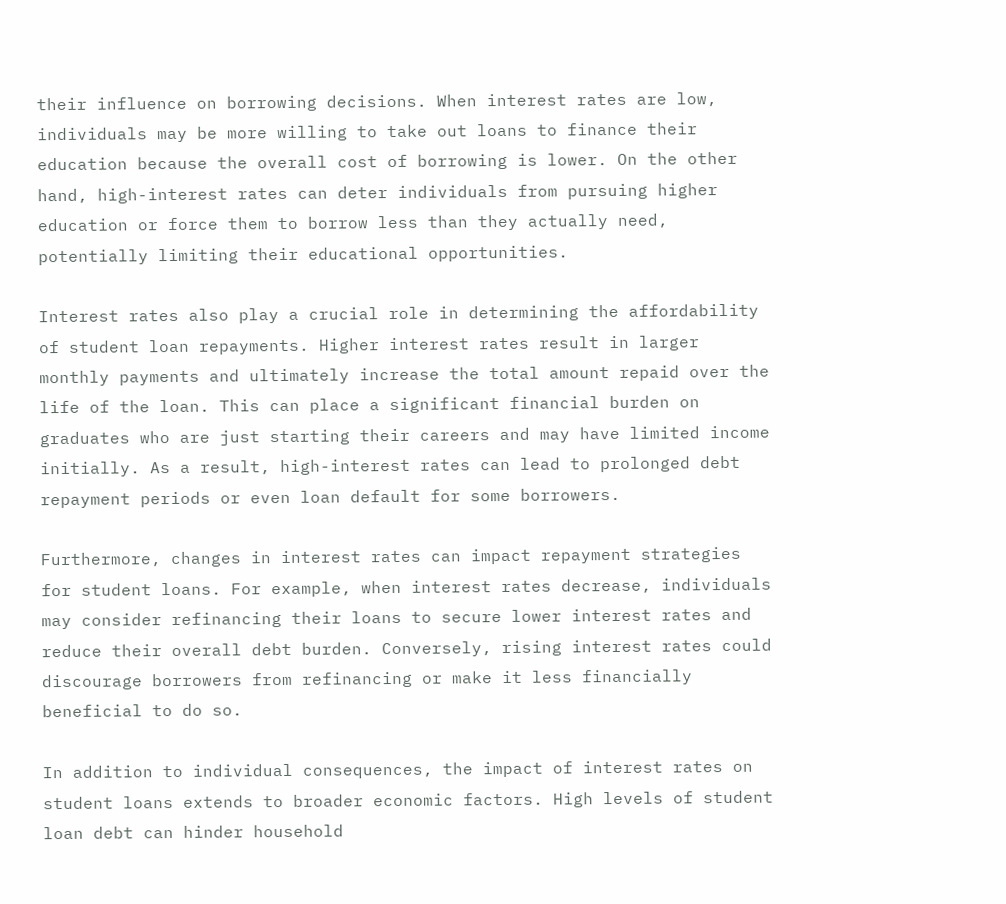their influence on borrowing decisions. When interest rates are low, individuals may be more willing to take out loans to finance their education because the overall cost of borrowing is lower. On the other hand, high-interest rates can deter individuals from pursuing higher education or force them to borrow less than they actually need, potentially limiting their educational opportunities.

Interest rates also play a crucial role in determining the affordability of student loan repayments. Higher interest rates result in larger monthly payments and ultimately increase the total amount repaid over the life of the loan. This can place a significant financial burden on graduates who are just starting their careers and may have limited income initially. As a result, high-interest rates can lead to prolonged debt repayment periods or even loan default for some borrowers.

Furthermore, changes in interest rates can impact repayment strategies for student loans. For example, when interest rates decrease, individuals may consider refinancing their loans to secure lower interest rates and reduce their overall debt burden. Conversely, rising interest rates could discourage borrowers from refinancing or make it less financially beneficial to do so.

In addition to individual consequences, the impact of interest rates on student loans extends to broader economic factors. High levels of student loan debt can hinder household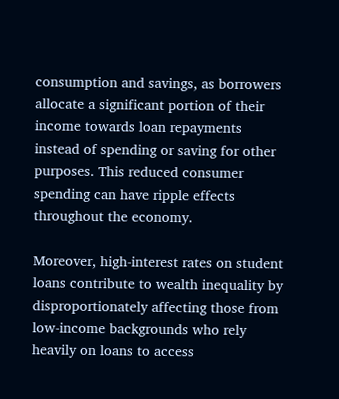consumption and savings, as borrowers allocate a significant portion of their income towards loan repayments instead of spending or saving for other purposes. This reduced consumer spending can have ripple effects throughout the economy.

Moreover, high-interest rates on student loans contribute to wealth inequality by disproportionately affecting those from low-income backgrounds who rely heavily on loans to access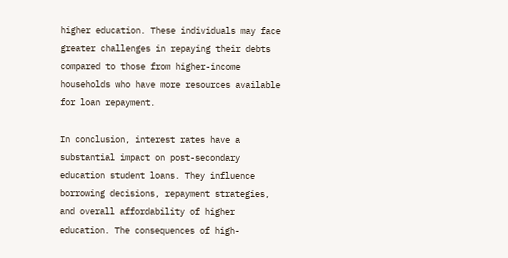higher education. These individuals may face greater challenges in repaying their debts compared to those from higher-income households who have more resources available for loan repayment.

In conclusion, interest rates have a substantial impact on post-secondary education student loans. They influence borrowing decisions, repayment strategies, and overall affordability of higher education. The consequences of high-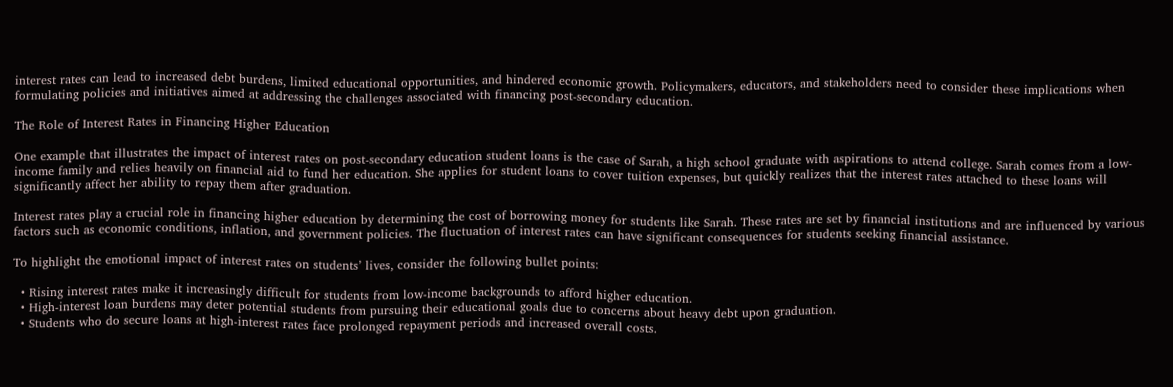interest rates can lead to increased debt burdens, limited educational opportunities, and hindered economic growth. Policymakers, educators, and stakeholders need to consider these implications when formulating policies and initiatives aimed at addressing the challenges associated with financing post-secondary education.

The Role of Interest Rates in Financing Higher Education

One example that illustrates the impact of interest rates on post-secondary education student loans is the case of Sarah, a high school graduate with aspirations to attend college. Sarah comes from a low-income family and relies heavily on financial aid to fund her education. She applies for student loans to cover tuition expenses, but quickly realizes that the interest rates attached to these loans will significantly affect her ability to repay them after graduation.

Interest rates play a crucial role in financing higher education by determining the cost of borrowing money for students like Sarah. These rates are set by financial institutions and are influenced by various factors such as economic conditions, inflation, and government policies. The fluctuation of interest rates can have significant consequences for students seeking financial assistance.

To highlight the emotional impact of interest rates on students’ lives, consider the following bullet points:

  • Rising interest rates make it increasingly difficult for students from low-income backgrounds to afford higher education.
  • High-interest loan burdens may deter potential students from pursuing their educational goals due to concerns about heavy debt upon graduation.
  • Students who do secure loans at high-interest rates face prolonged repayment periods and increased overall costs.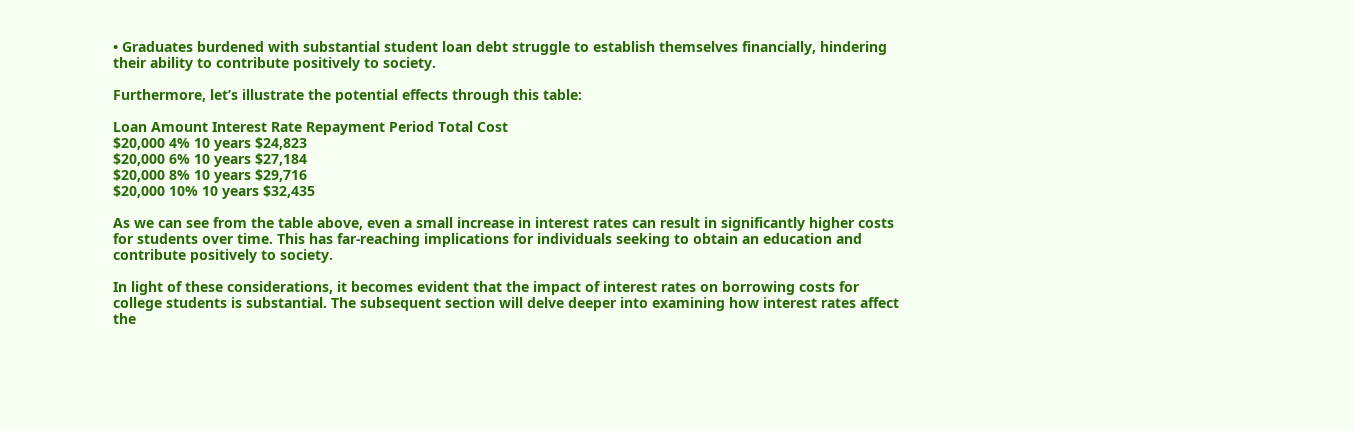• Graduates burdened with substantial student loan debt struggle to establish themselves financially, hindering their ability to contribute positively to society.

Furthermore, let’s illustrate the potential effects through this table:

Loan Amount Interest Rate Repayment Period Total Cost
$20,000 4% 10 years $24,823
$20,000 6% 10 years $27,184
$20,000 8% 10 years $29,716
$20,000 10% 10 years $32,435

As we can see from the table above, even a small increase in interest rates can result in significantly higher costs for students over time. This has far-reaching implications for individuals seeking to obtain an education and contribute positively to society.

In light of these considerations, it becomes evident that the impact of interest rates on borrowing costs for college students is substantial. The subsequent section will delve deeper into examining how interest rates affect the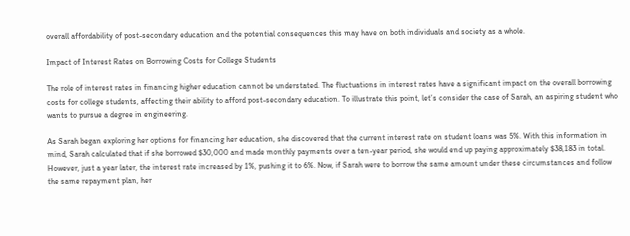overall affordability of post-secondary education and the potential consequences this may have on both individuals and society as a whole.

Impact of Interest Rates on Borrowing Costs for College Students

The role of interest rates in financing higher education cannot be understated. The fluctuations in interest rates have a significant impact on the overall borrowing costs for college students, affecting their ability to afford post-secondary education. To illustrate this point, let’s consider the case of Sarah, an aspiring student who wants to pursue a degree in engineering.

As Sarah began exploring her options for financing her education, she discovered that the current interest rate on student loans was 5%. With this information in mind, Sarah calculated that if she borrowed $30,000 and made monthly payments over a ten-year period, she would end up paying approximately $38,183 in total. However, just a year later, the interest rate increased by 1%, pushing it to 6%. Now, if Sarah were to borrow the same amount under these circumstances and follow the same repayment plan, her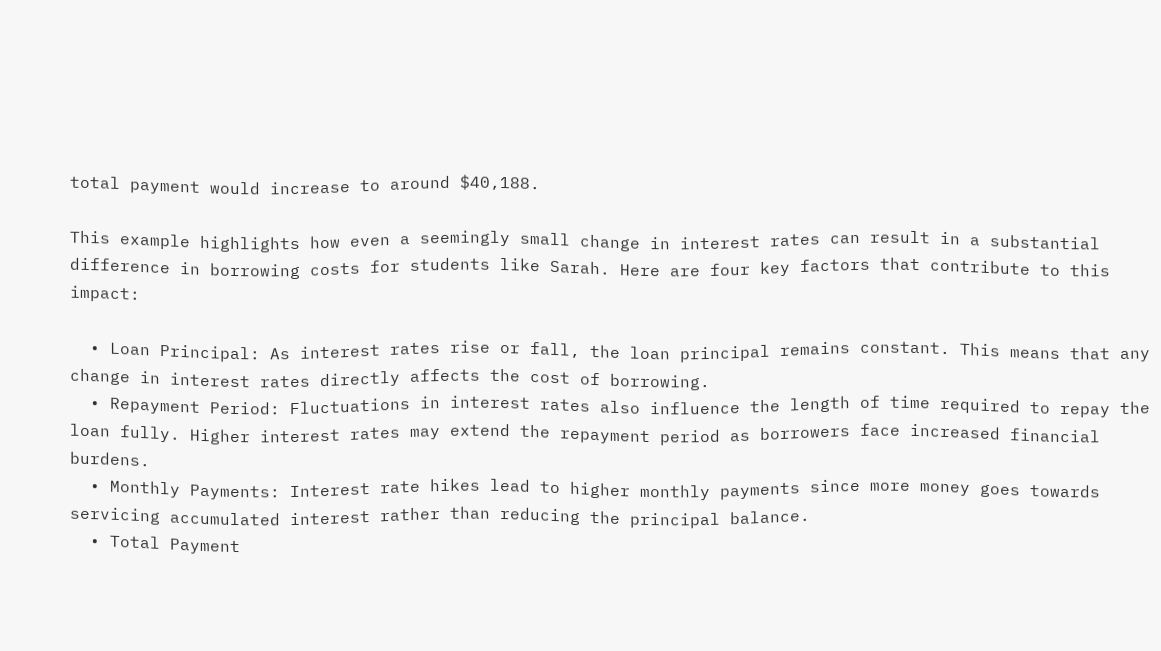total payment would increase to around $40,188.

This example highlights how even a seemingly small change in interest rates can result in a substantial difference in borrowing costs for students like Sarah. Here are four key factors that contribute to this impact:

  • Loan Principal: As interest rates rise or fall, the loan principal remains constant. This means that any change in interest rates directly affects the cost of borrowing.
  • Repayment Period: Fluctuations in interest rates also influence the length of time required to repay the loan fully. Higher interest rates may extend the repayment period as borrowers face increased financial burdens.
  • Monthly Payments: Interest rate hikes lead to higher monthly payments since more money goes towards servicing accumulated interest rather than reducing the principal balance.
  • Total Payment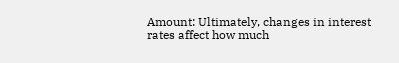Amount: Ultimately, changes in interest rates affect how much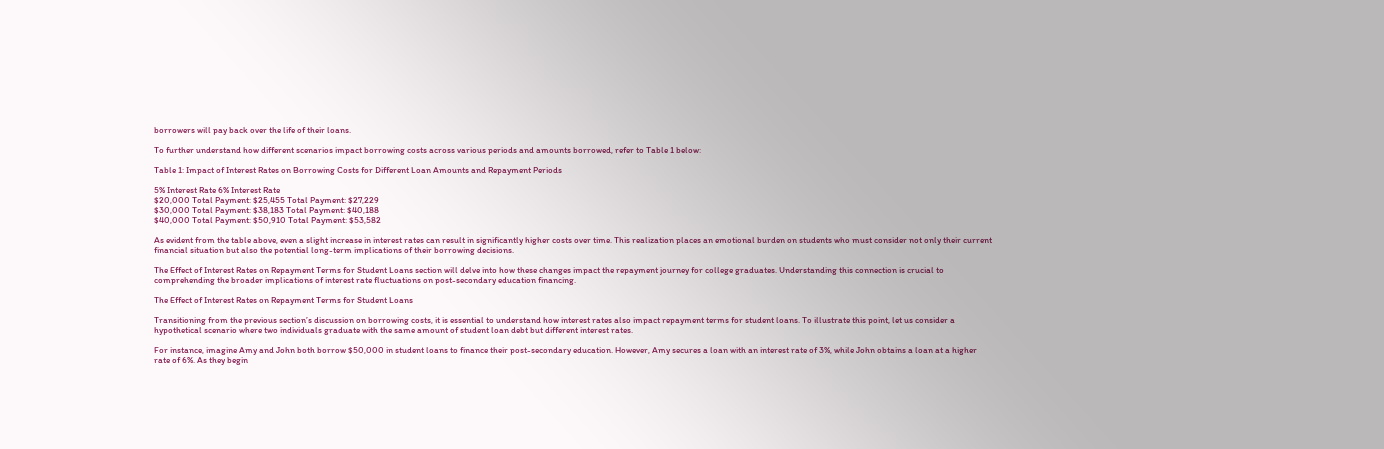borrowers will pay back over the life of their loans.

To further understand how different scenarios impact borrowing costs across various periods and amounts borrowed, refer to Table 1 below:

Table 1: Impact of Interest Rates on Borrowing Costs for Different Loan Amounts and Repayment Periods

5% Interest Rate 6% Interest Rate
$20,000 Total Payment: $25,455 Total Payment: $27,229
$30,000 Total Payment: $38,183 Total Payment: $40,188
$40,000 Total Payment: $50,910 Total Payment: $53,582

As evident from the table above, even a slight increase in interest rates can result in significantly higher costs over time. This realization places an emotional burden on students who must consider not only their current financial situation but also the potential long-term implications of their borrowing decisions.

The Effect of Interest Rates on Repayment Terms for Student Loans section will delve into how these changes impact the repayment journey for college graduates. Understanding this connection is crucial to comprehending the broader implications of interest rate fluctuations on post-secondary education financing.

The Effect of Interest Rates on Repayment Terms for Student Loans

Transitioning from the previous section’s discussion on borrowing costs, it is essential to understand how interest rates also impact repayment terms for student loans. To illustrate this point, let us consider a hypothetical scenario where two individuals graduate with the same amount of student loan debt but different interest rates.

For instance, imagine Amy and John both borrow $50,000 in student loans to finance their post-secondary education. However, Amy secures a loan with an interest rate of 3%, while John obtains a loan at a higher rate of 6%. As they begin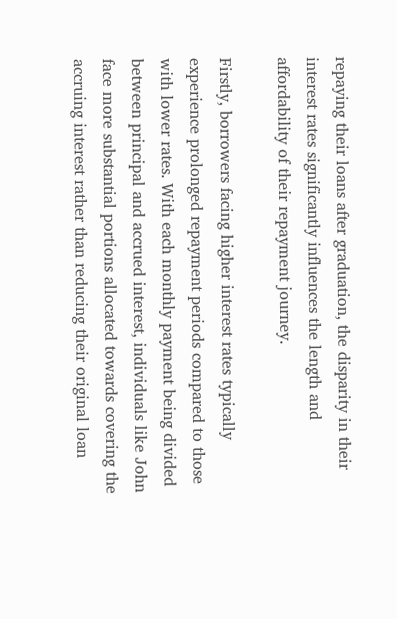repaying their loans after graduation, the disparity in their interest rates significantly influences the length and affordability of their repayment journey.

Firstly, borrowers facing higher interest rates typically experience prolonged repayment periods compared to those with lower rates. With each monthly payment being divided between principal and accrued interest, individuals like John face more substantial portions allocated towards covering the accruing interest rather than reducing their original loan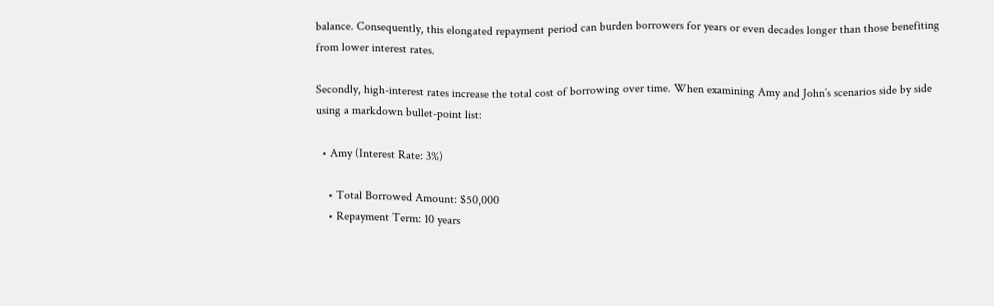balance. Consequently, this elongated repayment period can burden borrowers for years or even decades longer than those benefiting from lower interest rates.

Secondly, high-interest rates increase the total cost of borrowing over time. When examining Amy and John’s scenarios side by side using a markdown bullet-point list:

  • Amy (Interest Rate: 3%)

    • Total Borrowed Amount: $50,000
    • Repayment Term: 10 years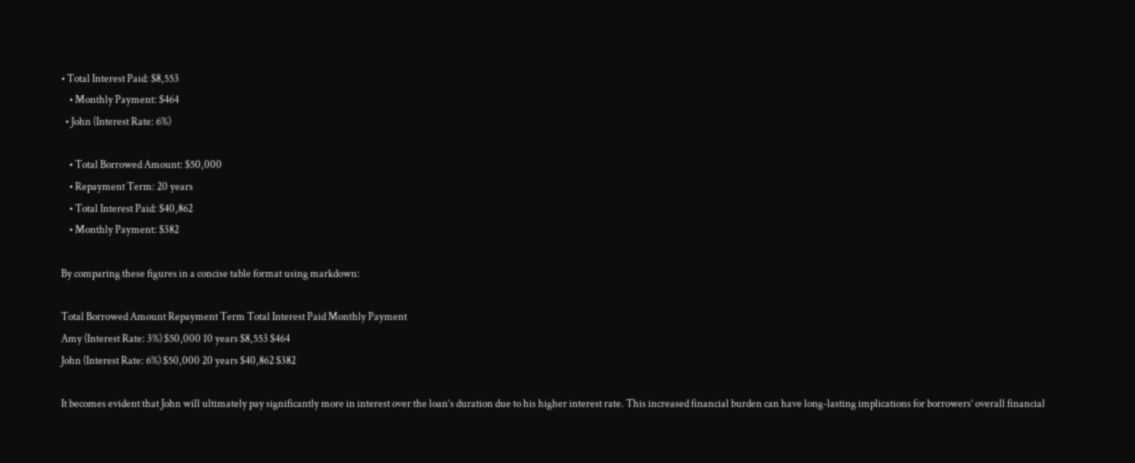• Total Interest Paid: $8,553
    • Monthly Payment: $464
  • John (Interest Rate: 6%)

    • Total Borrowed Amount: $50,000
    • Repayment Term: 20 years
    • Total Interest Paid: $40,862
    • Monthly Payment: $382

By comparing these figures in a concise table format using markdown:

Total Borrowed Amount Repayment Term Total Interest Paid Monthly Payment
Amy (Interest Rate: 3%) $50,000 10 years $8,553 $464
John (Interest Rate: 6%) $50,000 20 years $40,862 $382

It becomes evident that John will ultimately pay significantly more in interest over the loan’s duration due to his higher interest rate. This increased financial burden can have long-lasting implications for borrowers’ overall financial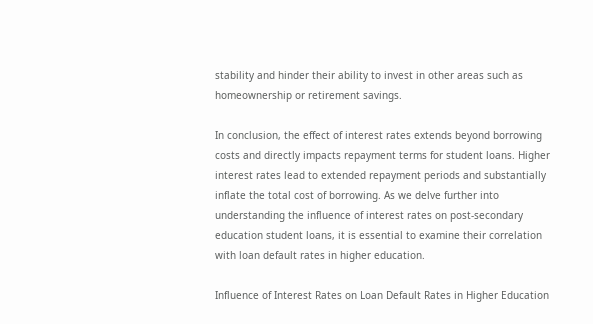stability and hinder their ability to invest in other areas such as homeownership or retirement savings.

In conclusion, the effect of interest rates extends beyond borrowing costs and directly impacts repayment terms for student loans. Higher interest rates lead to extended repayment periods and substantially inflate the total cost of borrowing. As we delve further into understanding the influence of interest rates on post-secondary education student loans, it is essential to examine their correlation with loan default rates in higher education.

Influence of Interest Rates on Loan Default Rates in Higher Education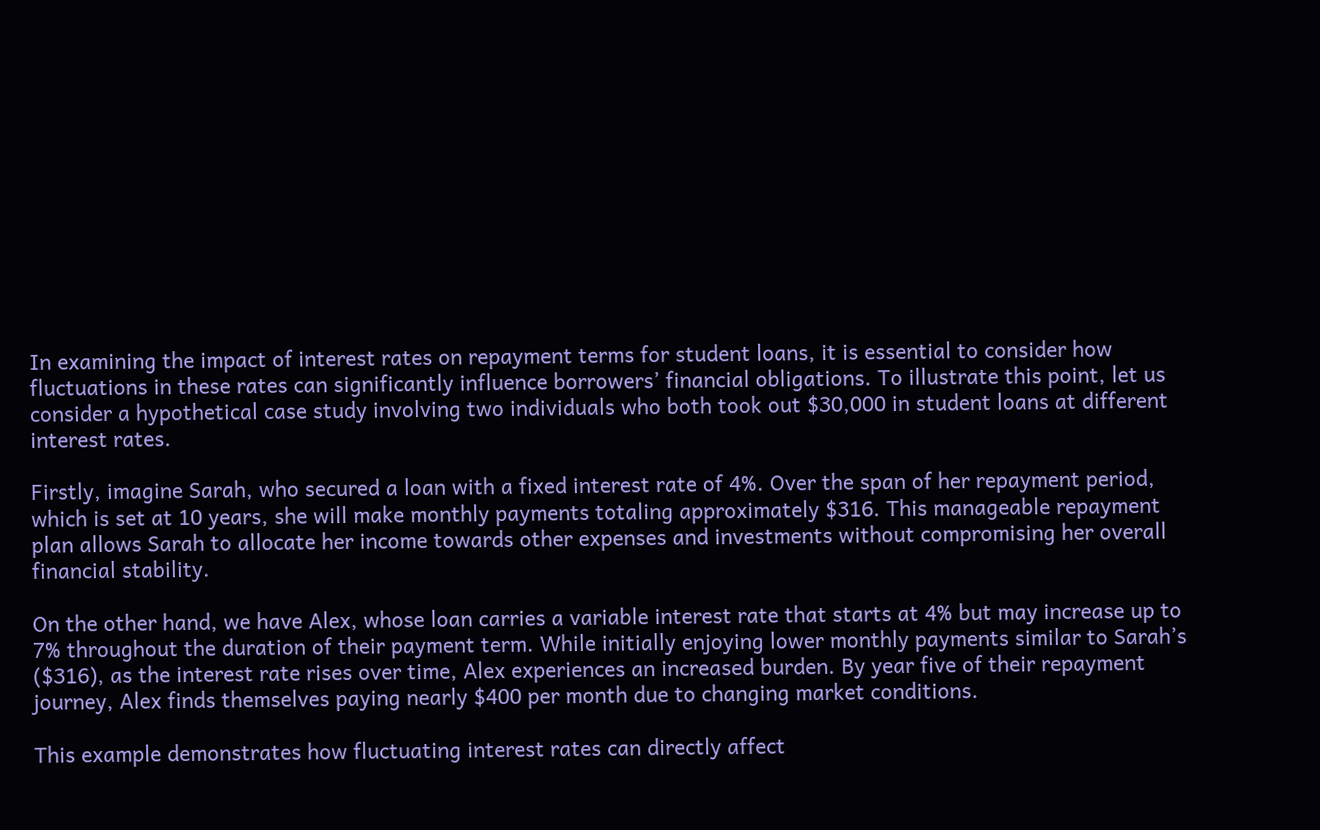In examining the impact of interest rates on repayment terms for student loans, it is essential to consider how fluctuations in these rates can significantly influence borrowers’ financial obligations. To illustrate this point, let us consider a hypothetical case study involving two individuals who both took out $30,000 in student loans at different interest rates.

Firstly, imagine Sarah, who secured a loan with a fixed interest rate of 4%. Over the span of her repayment period, which is set at 10 years, she will make monthly payments totaling approximately $316. This manageable repayment plan allows Sarah to allocate her income towards other expenses and investments without compromising her overall financial stability.

On the other hand, we have Alex, whose loan carries a variable interest rate that starts at 4% but may increase up to 7% throughout the duration of their payment term. While initially enjoying lower monthly payments similar to Sarah’s ($316), as the interest rate rises over time, Alex experiences an increased burden. By year five of their repayment journey, Alex finds themselves paying nearly $400 per month due to changing market conditions.

This example demonstrates how fluctuating interest rates can directly affect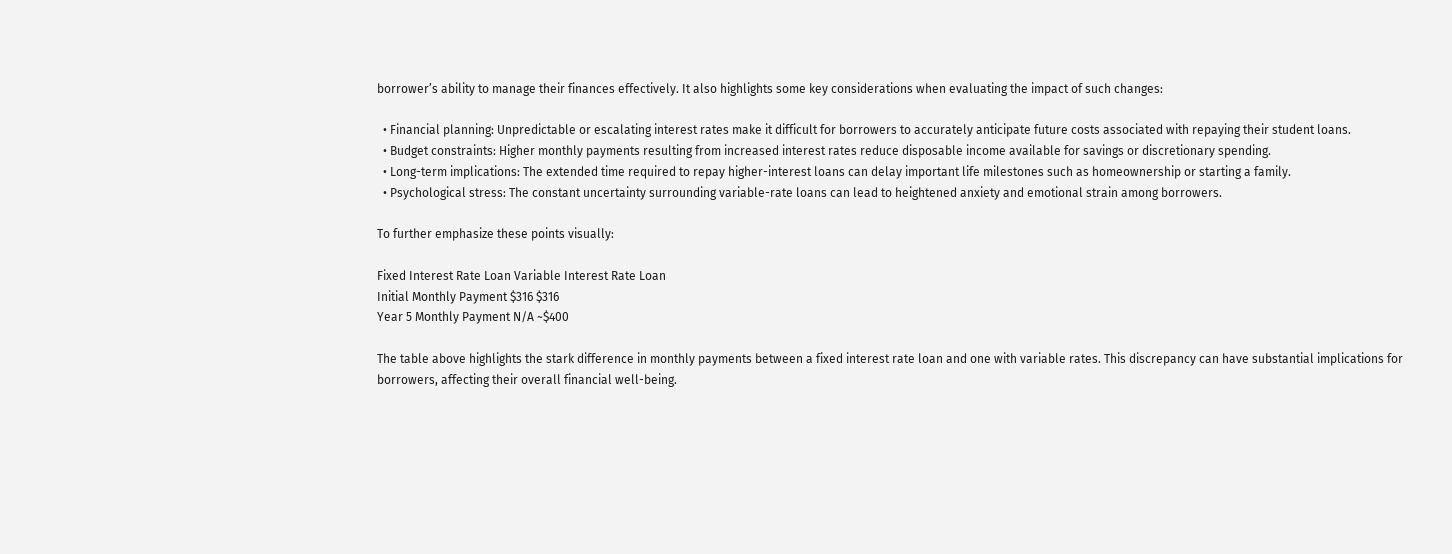borrower’s ability to manage their finances effectively. It also highlights some key considerations when evaluating the impact of such changes:

  • Financial planning: Unpredictable or escalating interest rates make it difficult for borrowers to accurately anticipate future costs associated with repaying their student loans.
  • Budget constraints: Higher monthly payments resulting from increased interest rates reduce disposable income available for savings or discretionary spending.
  • Long-term implications: The extended time required to repay higher-interest loans can delay important life milestones such as homeownership or starting a family.
  • Psychological stress: The constant uncertainty surrounding variable-rate loans can lead to heightened anxiety and emotional strain among borrowers.

To further emphasize these points visually:

Fixed Interest Rate Loan Variable Interest Rate Loan
Initial Monthly Payment $316 $316
Year 5 Monthly Payment N/A ~$400

The table above highlights the stark difference in monthly payments between a fixed interest rate loan and one with variable rates. This discrepancy can have substantial implications for borrowers, affecting their overall financial well-being.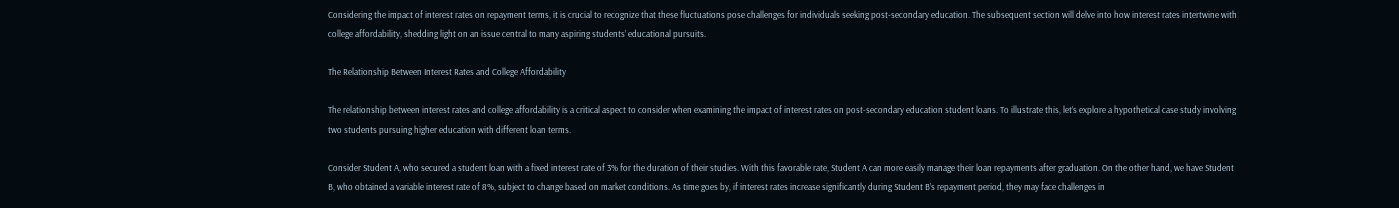Considering the impact of interest rates on repayment terms, it is crucial to recognize that these fluctuations pose challenges for individuals seeking post-secondary education. The subsequent section will delve into how interest rates intertwine with college affordability, shedding light on an issue central to many aspiring students’ educational pursuits.

The Relationship Between Interest Rates and College Affordability

The relationship between interest rates and college affordability is a critical aspect to consider when examining the impact of interest rates on post-secondary education student loans. To illustrate this, let’s explore a hypothetical case study involving two students pursuing higher education with different loan terms.

Consider Student A, who secured a student loan with a fixed interest rate of 3% for the duration of their studies. With this favorable rate, Student A can more easily manage their loan repayments after graduation. On the other hand, we have Student B, who obtained a variable interest rate of 8%, subject to change based on market conditions. As time goes by, if interest rates increase significantly during Student B’s repayment period, they may face challenges in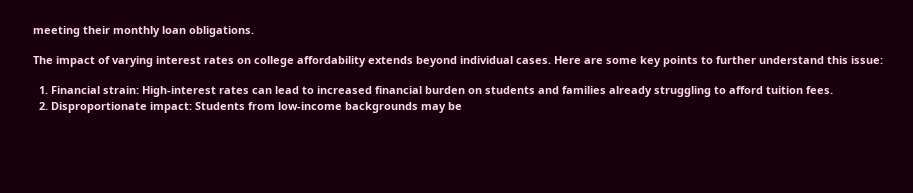meeting their monthly loan obligations.

The impact of varying interest rates on college affordability extends beyond individual cases. Here are some key points to further understand this issue:

  1. Financial strain: High-interest rates can lead to increased financial burden on students and families already struggling to afford tuition fees.
  2. Disproportionate impact: Students from low-income backgrounds may be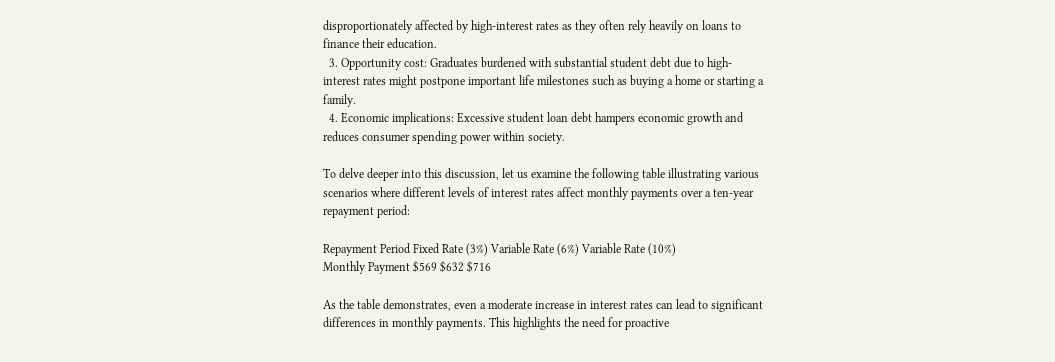disproportionately affected by high-interest rates as they often rely heavily on loans to finance their education.
  3. Opportunity cost: Graduates burdened with substantial student debt due to high-interest rates might postpone important life milestones such as buying a home or starting a family.
  4. Economic implications: Excessive student loan debt hampers economic growth and reduces consumer spending power within society.

To delve deeper into this discussion, let us examine the following table illustrating various scenarios where different levels of interest rates affect monthly payments over a ten-year repayment period:

Repayment Period Fixed Rate (3%) Variable Rate (6%) Variable Rate (10%)
Monthly Payment $569 $632 $716

As the table demonstrates, even a moderate increase in interest rates can lead to significant differences in monthly payments. This highlights the need for proactive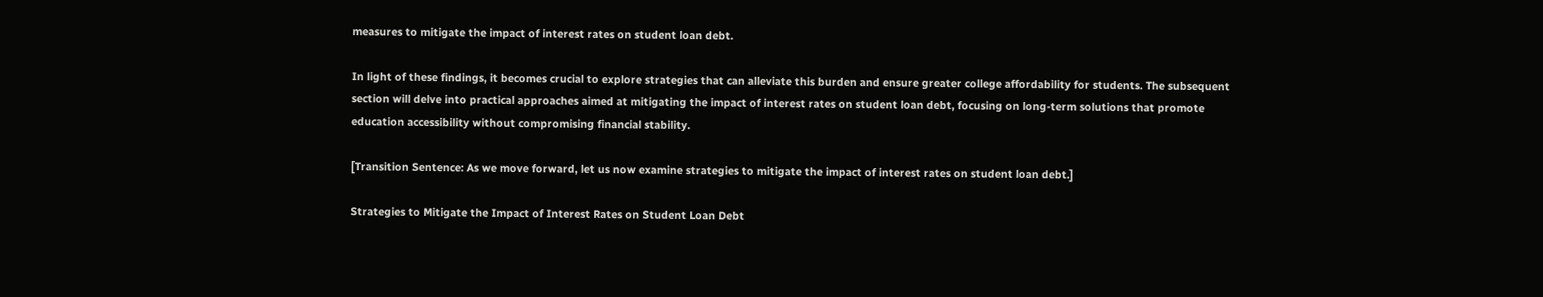measures to mitigate the impact of interest rates on student loan debt.

In light of these findings, it becomes crucial to explore strategies that can alleviate this burden and ensure greater college affordability for students. The subsequent section will delve into practical approaches aimed at mitigating the impact of interest rates on student loan debt, focusing on long-term solutions that promote education accessibility without compromising financial stability.

[Transition Sentence: As we move forward, let us now examine strategies to mitigate the impact of interest rates on student loan debt.]

Strategies to Mitigate the Impact of Interest Rates on Student Loan Debt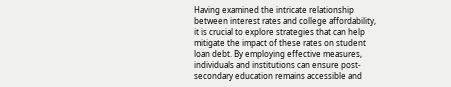Having examined the intricate relationship between interest rates and college affordability, it is crucial to explore strategies that can help mitigate the impact of these rates on student loan debt. By employing effective measures, individuals and institutions can ensure post-secondary education remains accessible and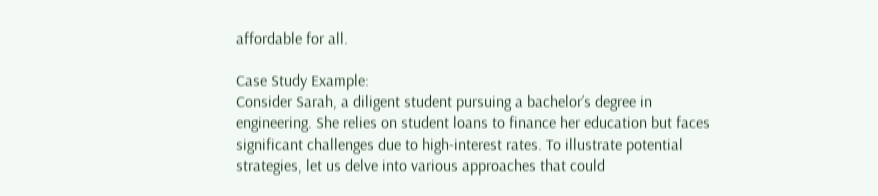affordable for all.

Case Study Example:
Consider Sarah, a diligent student pursuing a bachelor’s degree in engineering. She relies on student loans to finance her education but faces significant challenges due to high-interest rates. To illustrate potential strategies, let us delve into various approaches that could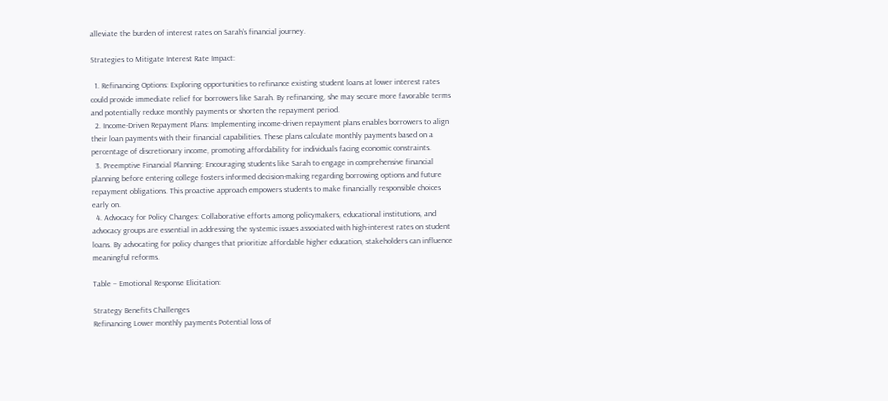alleviate the burden of interest rates on Sarah’s financial journey.

Strategies to Mitigate Interest Rate Impact:

  1. Refinancing Options: Exploring opportunities to refinance existing student loans at lower interest rates could provide immediate relief for borrowers like Sarah. By refinancing, she may secure more favorable terms and potentially reduce monthly payments or shorten the repayment period.
  2. Income-Driven Repayment Plans: Implementing income-driven repayment plans enables borrowers to align their loan payments with their financial capabilities. These plans calculate monthly payments based on a percentage of discretionary income, promoting affordability for individuals facing economic constraints.
  3. Preemptive Financial Planning: Encouraging students like Sarah to engage in comprehensive financial planning before entering college fosters informed decision-making regarding borrowing options and future repayment obligations. This proactive approach empowers students to make financially responsible choices early on.
  4. Advocacy for Policy Changes: Collaborative efforts among policymakers, educational institutions, and advocacy groups are essential in addressing the systemic issues associated with high-interest rates on student loans. By advocating for policy changes that prioritize affordable higher education, stakeholders can influence meaningful reforms.

Table – Emotional Response Elicitation:

Strategy Benefits Challenges
Refinancing Lower monthly payments Potential loss of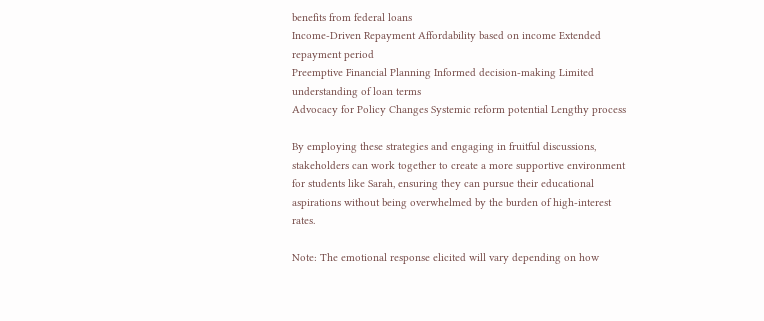benefits from federal loans
Income-Driven Repayment Affordability based on income Extended repayment period
Preemptive Financial Planning Informed decision-making Limited understanding of loan terms
Advocacy for Policy Changes Systemic reform potential Lengthy process

By employing these strategies and engaging in fruitful discussions, stakeholders can work together to create a more supportive environment for students like Sarah, ensuring they can pursue their educational aspirations without being overwhelmed by the burden of high-interest rates.

Note: The emotional response elicited will vary depending on how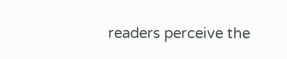readers perceive the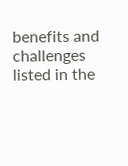benefits and challenges listed in the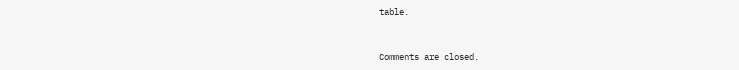table.


Comments are closed.